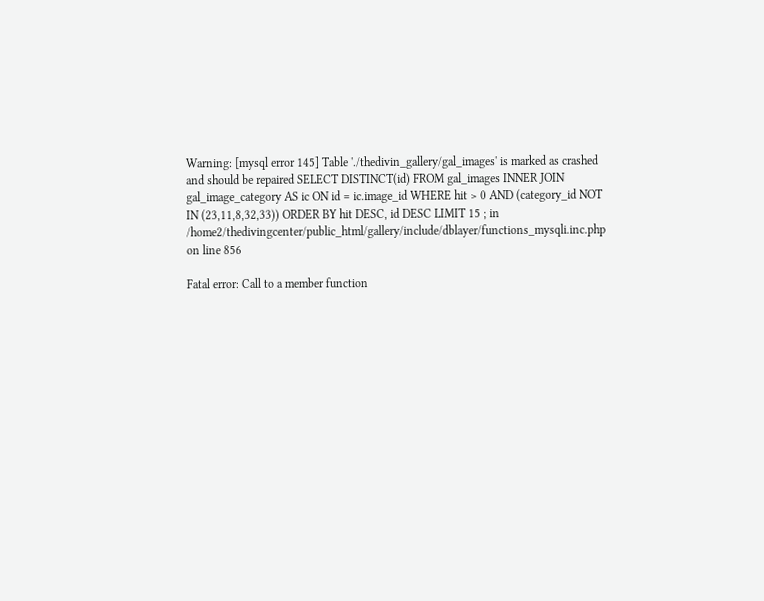Warning: [mysql error 145] Table './thedivin_gallery/gal_images' is marked as crashed and should be repaired SELECT DISTINCT(id) FROM gal_images INNER JOIN gal_image_category AS ic ON id = ic.image_id WHERE hit > 0 AND (category_id NOT IN (23,11,8,32,33)) ORDER BY hit DESC, id DESC LIMIT 15 ; in /home2/thedivingcenter/public_html/gallery/include/dblayer/functions_mysqli.inc.php on line 856

Fatal error: Call to a member function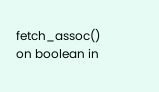fetch_assoc() on boolean in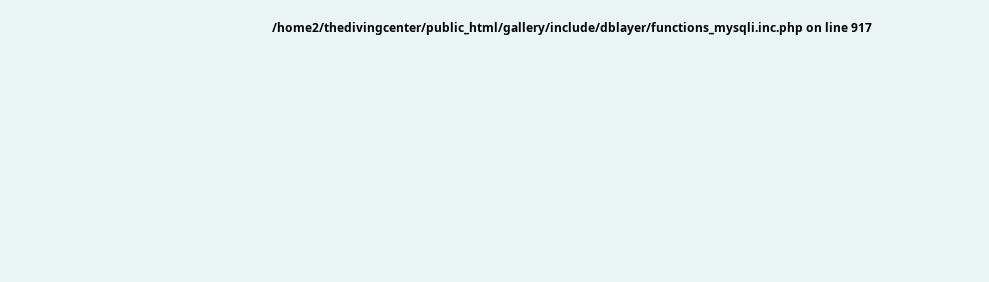/home2/thedivingcenter/public_html/gallery/include/dblayer/functions_mysqli.inc.php on line 917